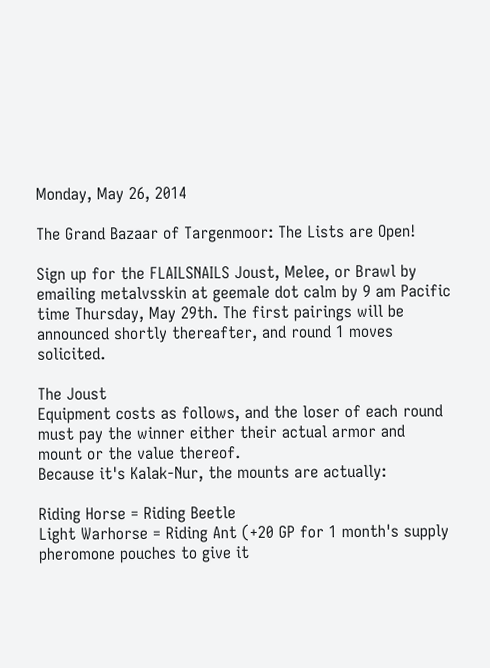Monday, May 26, 2014

The Grand Bazaar of Targenmoor: The Lists are Open!

Sign up for the FLAILSNAILS Joust, Melee, or Brawl by emailing metalvsskin at geemale dot calm by 9 am Pacific time Thursday, May 29th. The first pairings will be announced shortly thereafter, and round 1 moves solicited.

The Joust
Equipment costs as follows, and the loser of each round must pay the winner either their actual armor and mount or the value thereof.
Because it's Kalak-Nur, the mounts are actually:

Riding Horse = Riding Beetle
Light Warhorse = Riding Ant (+20 GP for 1 month's supply pheromone pouches to give it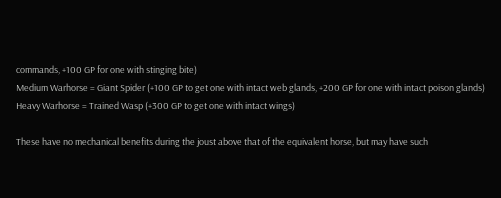commands, +100 GP for one with stinging bite)
Medium Warhorse = Giant Spider (+100 GP to get one with intact web glands, +200 GP for one with intact poison glands)
Heavy Warhorse = Trained Wasp (+300 GP to get one with intact wings)

These have no mechanical benefits during the joust above that of the equivalent horse, but may have such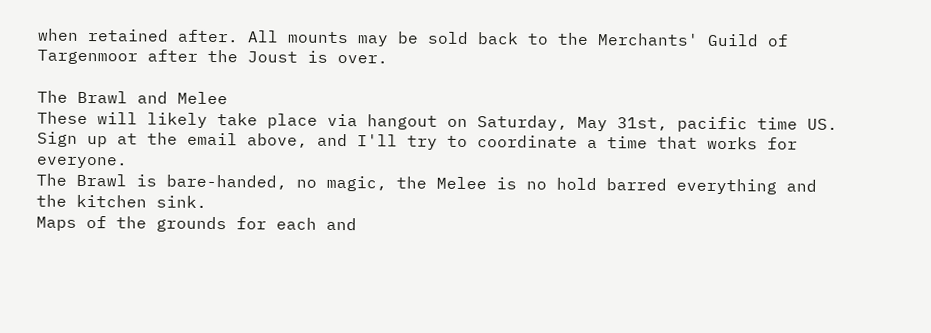when retained after. All mounts may be sold back to the Merchants' Guild of Targenmoor after the Joust is over.

The Brawl and Melee
These will likely take place via hangout on Saturday, May 31st, pacific time US. Sign up at the email above, and I'll try to coordinate a time that works for everyone.
The Brawl is bare-handed, no magic, the Melee is no hold barred everything and the kitchen sink.
Maps of the grounds for each and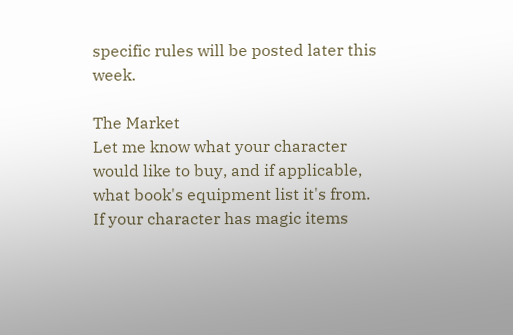specific rules will be posted later this week.

The Market
Let me know what your character would like to buy, and if applicable, what book's equipment list it's from.
If your character has magic items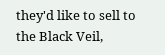they'd like to sell to the Black Veil,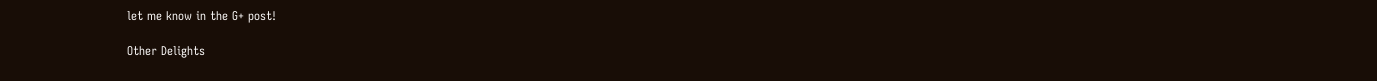let me know in the G+ post!

Other Delights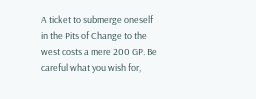A ticket to submerge oneself in the Pits of Change to the west costs a mere 200 GP. Be careful what you wish for,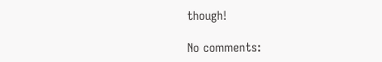though!

No comments: